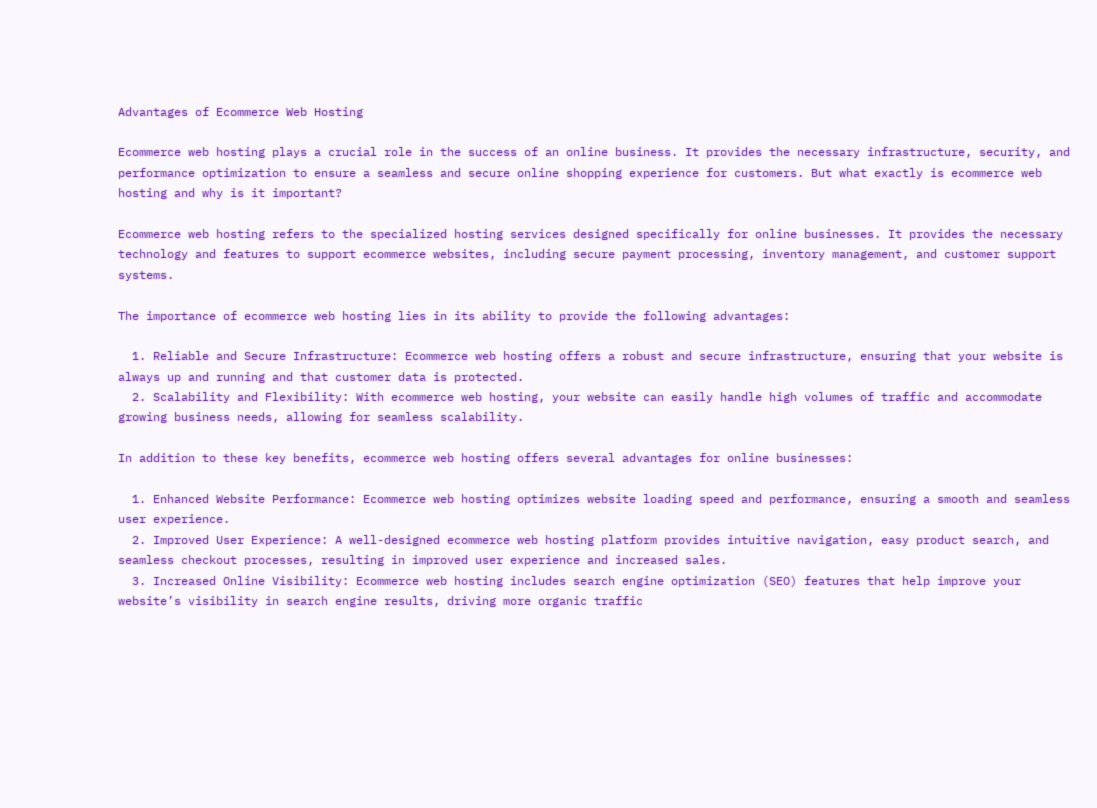Advantages of Ecommerce Web Hosting

Ecommerce web hosting plays a crucial role in the success of an online business. It provides the necessary infrastructure, security, and performance optimization to ensure a seamless and secure online shopping experience for customers. But what exactly is ecommerce web hosting and why is it important?

Ecommerce web hosting refers to the specialized hosting services designed specifically for online businesses. It provides the necessary technology and features to support ecommerce websites, including secure payment processing, inventory management, and customer support systems.

The importance of ecommerce web hosting lies in its ability to provide the following advantages:

  1. Reliable and Secure Infrastructure: Ecommerce web hosting offers a robust and secure infrastructure, ensuring that your website is always up and running and that customer data is protected.
  2. Scalability and Flexibility: With ecommerce web hosting, your website can easily handle high volumes of traffic and accommodate growing business needs, allowing for seamless scalability.

In addition to these key benefits, ecommerce web hosting offers several advantages for online businesses:

  1. Enhanced Website Performance: Ecommerce web hosting optimizes website loading speed and performance, ensuring a smooth and seamless user experience.
  2. Improved User Experience: A well-designed ecommerce web hosting platform provides intuitive navigation, easy product search, and seamless checkout processes, resulting in improved user experience and increased sales.
  3. Increased Online Visibility: Ecommerce web hosting includes search engine optimization (SEO) features that help improve your website’s visibility in search engine results, driving more organic traffic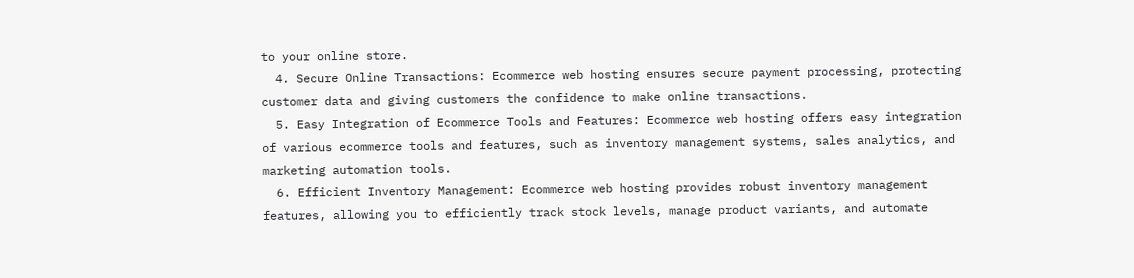to your online store.
  4. Secure Online Transactions: Ecommerce web hosting ensures secure payment processing, protecting customer data and giving customers the confidence to make online transactions.
  5. Easy Integration of Ecommerce Tools and Features: Ecommerce web hosting offers easy integration of various ecommerce tools and features, such as inventory management systems, sales analytics, and marketing automation tools.
  6. Efficient Inventory Management: Ecommerce web hosting provides robust inventory management features, allowing you to efficiently track stock levels, manage product variants, and automate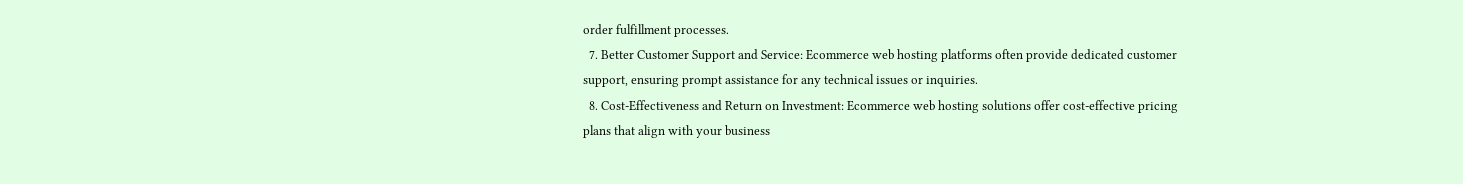order fulfillment processes.
  7. Better Customer Support and Service: Ecommerce web hosting platforms often provide dedicated customer support, ensuring prompt assistance for any technical issues or inquiries.
  8. Cost-Effectiveness and Return on Investment: Ecommerce web hosting solutions offer cost-effective pricing plans that align with your business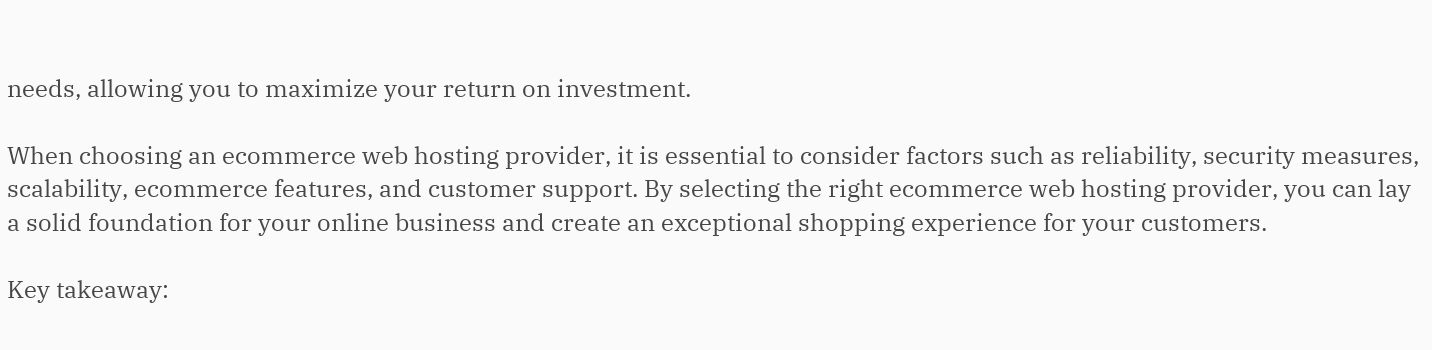needs, allowing you to maximize your return on investment.

When choosing an ecommerce web hosting provider, it is essential to consider factors such as reliability, security measures, scalability, ecommerce features, and customer support. By selecting the right ecommerce web hosting provider, you can lay a solid foundation for your online business and create an exceptional shopping experience for your customers.

Key takeaway: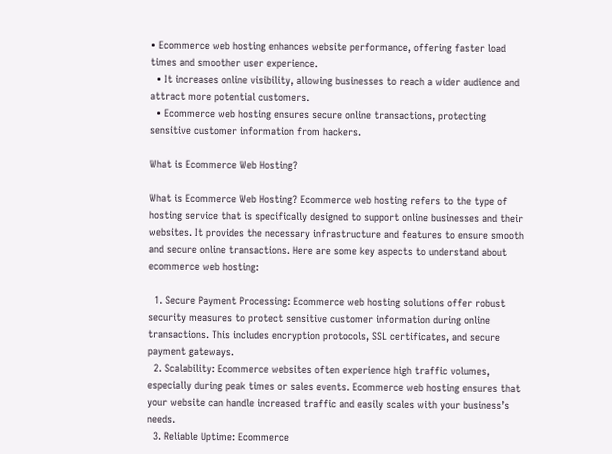• Ecommerce web hosting enhances website performance, offering faster load times and smoother user experience.
  • It increases online visibility, allowing businesses to reach a wider audience and attract more potential customers.
  • Ecommerce web hosting ensures secure online transactions, protecting sensitive customer information from hackers.

What is Ecommerce Web Hosting?

What is Ecommerce Web Hosting? Ecommerce web hosting refers to the type of hosting service that is specifically designed to support online businesses and their websites. It provides the necessary infrastructure and features to ensure smooth and secure online transactions. Here are some key aspects to understand about ecommerce web hosting:

  1. Secure Payment Processing: Ecommerce web hosting solutions offer robust security measures to protect sensitive customer information during online transactions. This includes encryption protocols, SSL certificates, and secure payment gateways.
  2. Scalability: Ecommerce websites often experience high traffic volumes, especially during peak times or sales events. Ecommerce web hosting ensures that your website can handle increased traffic and easily scales with your business’s needs.
  3. Reliable Uptime: Ecommerce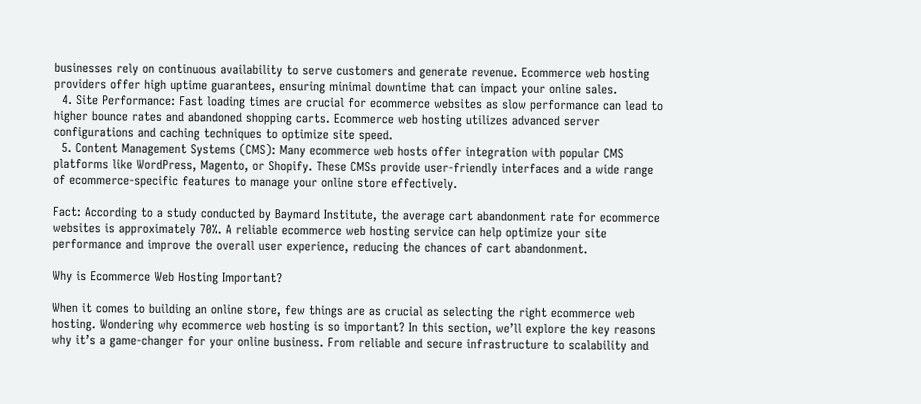businesses rely on continuous availability to serve customers and generate revenue. Ecommerce web hosting providers offer high uptime guarantees, ensuring minimal downtime that can impact your online sales.
  4. Site Performance: Fast loading times are crucial for ecommerce websites as slow performance can lead to higher bounce rates and abandoned shopping carts. Ecommerce web hosting utilizes advanced server configurations and caching techniques to optimize site speed.
  5. Content Management Systems (CMS): Many ecommerce web hosts offer integration with popular CMS platforms like WordPress, Magento, or Shopify. These CMSs provide user-friendly interfaces and a wide range of ecommerce-specific features to manage your online store effectively.

Fact: According to a study conducted by Baymard Institute, the average cart abandonment rate for ecommerce websites is approximately 70%. A reliable ecommerce web hosting service can help optimize your site performance and improve the overall user experience, reducing the chances of cart abandonment.

Why is Ecommerce Web Hosting Important?

When it comes to building an online store, few things are as crucial as selecting the right ecommerce web hosting. Wondering why ecommerce web hosting is so important? In this section, we’ll explore the key reasons why it’s a game-changer for your online business. From reliable and secure infrastructure to scalability and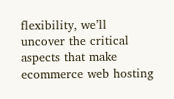flexibility, we’ll uncover the critical aspects that make ecommerce web hosting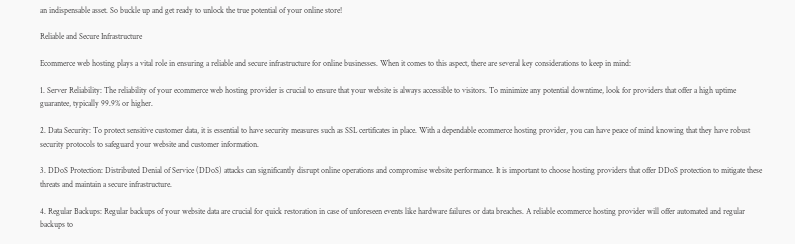an indispensable asset. So buckle up and get ready to unlock the true potential of your online store!

Reliable and Secure Infrastructure

Ecommerce web hosting plays a vital role in ensuring a reliable and secure infrastructure for online businesses. When it comes to this aspect, there are several key considerations to keep in mind:

1. Server Reliability: The reliability of your ecommerce web hosting provider is crucial to ensure that your website is always accessible to visitors. To minimize any potential downtime, look for providers that offer a high uptime guarantee, typically 99.9% or higher.

2. Data Security: To protect sensitive customer data, it is essential to have security measures such as SSL certificates in place. With a dependable ecommerce hosting provider, you can have peace of mind knowing that they have robust security protocols to safeguard your website and customer information.

3. DDoS Protection: Distributed Denial of Service (DDoS) attacks can significantly disrupt online operations and compromise website performance. It is important to choose hosting providers that offer DDoS protection to mitigate these threats and maintain a secure infrastructure.

4. Regular Backups: Regular backups of your website data are crucial for quick restoration in case of unforeseen events like hardware failures or data breaches. A reliable ecommerce hosting provider will offer automated and regular backups to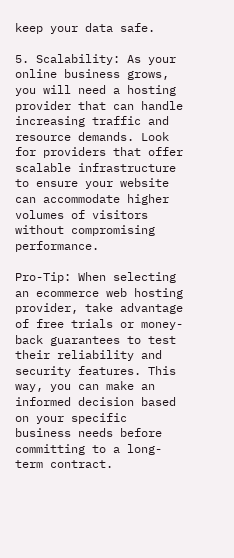keep your data safe.

5. Scalability: As your online business grows, you will need a hosting provider that can handle increasing traffic and resource demands. Look for providers that offer scalable infrastructure to ensure your website can accommodate higher volumes of visitors without compromising performance.

Pro-Tip: When selecting an ecommerce web hosting provider, take advantage of free trials or money-back guarantees to test their reliability and security features. This way, you can make an informed decision based on your specific business needs before committing to a long-term contract.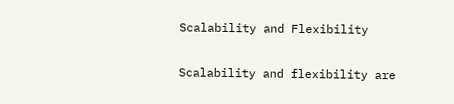Scalability and Flexibility

Scalability and flexibility are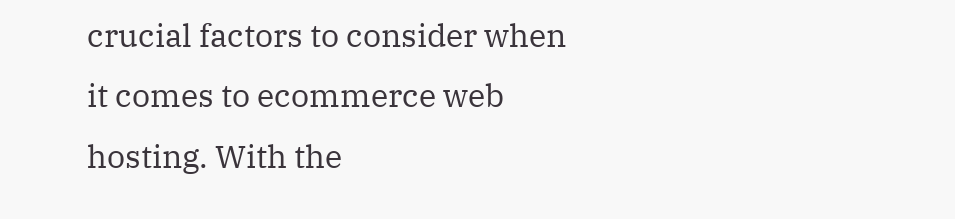crucial factors to consider when it comes to ecommerce web hosting. With the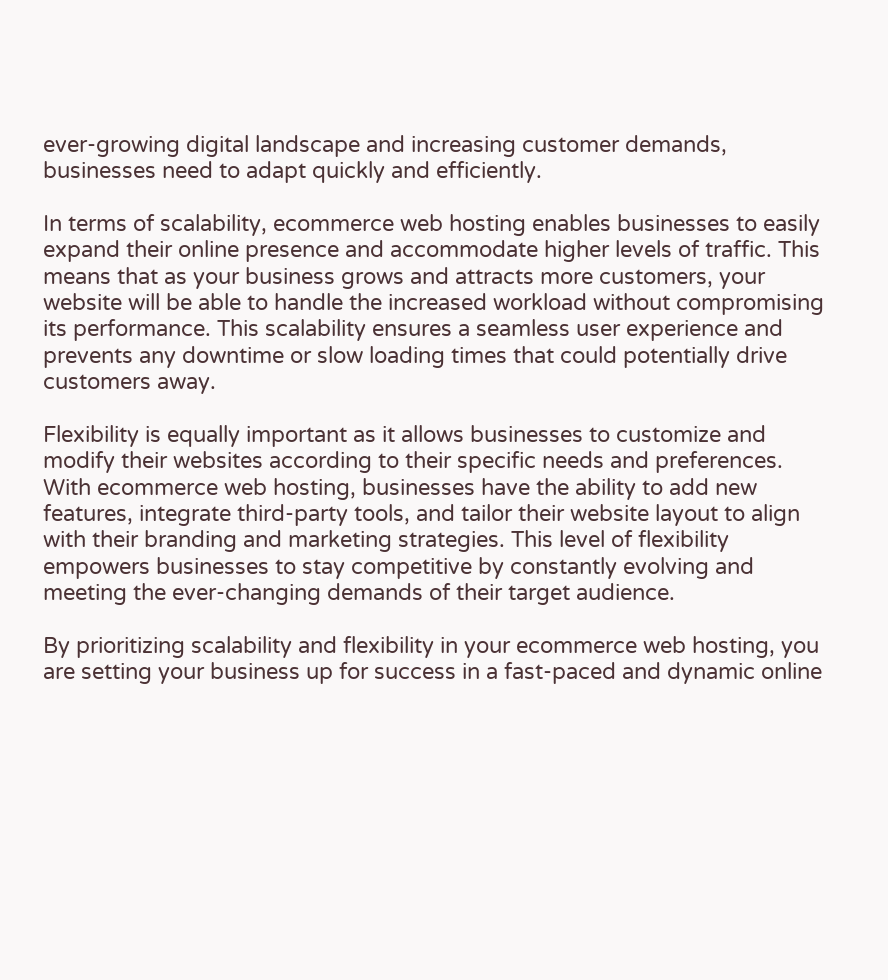ever-growing digital landscape and increasing customer demands, businesses need to adapt quickly and efficiently.

In terms of scalability, ecommerce web hosting enables businesses to easily expand their online presence and accommodate higher levels of traffic. This means that as your business grows and attracts more customers, your website will be able to handle the increased workload without compromising its performance. This scalability ensures a seamless user experience and prevents any downtime or slow loading times that could potentially drive customers away.

Flexibility is equally important as it allows businesses to customize and modify their websites according to their specific needs and preferences. With ecommerce web hosting, businesses have the ability to add new features, integrate third-party tools, and tailor their website layout to align with their branding and marketing strategies. This level of flexibility empowers businesses to stay competitive by constantly evolving and meeting the ever-changing demands of their target audience.

By prioritizing scalability and flexibility in your ecommerce web hosting, you are setting your business up for success in a fast-paced and dynamic online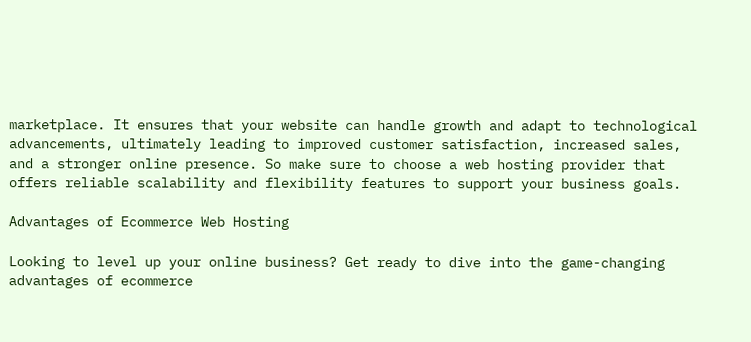marketplace. It ensures that your website can handle growth and adapt to technological advancements, ultimately leading to improved customer satisfaction, increased sales, and a stronger online presence. So make sure to choose a web hosting provider that offers reliable scalability and flexibility features to support your business goals.

Advantages of Ecommerce Web Hosting

Looking to level up your online business? Get ready to dive into the game-changing advantages of ecommerce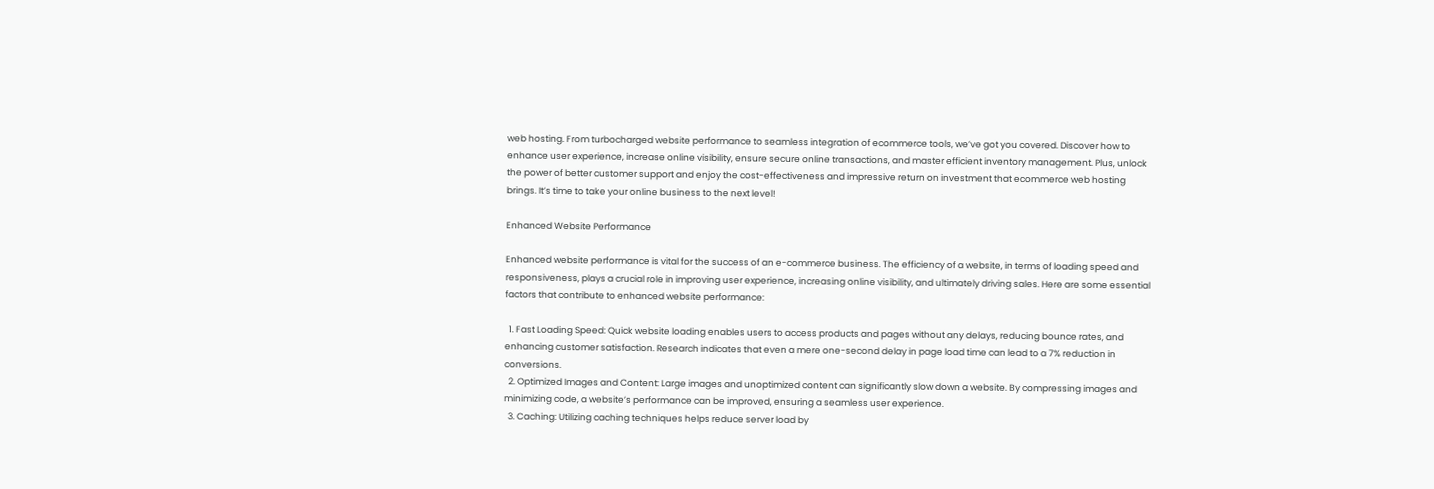web hosting. From turbocharged website performance to seamless integration of ecommerce tools, we’ve got you covered. Discover how to enhance user experience, increase online visibility, ensure secure online transactions, and master efficient inventory management. Plus, unlock the power of better customer support and enjoy the cost-effectiveness and impressive return on investment that ecommerce web hosting brings. It’s time to take your online business to the next level!

Enhanced Website Performance

Enhanced website performance is vital for the success of an e-commerce business. The efficiency of a website, in terms of loading speed and responsiveness, plays a crucial role in improving user experience, increasing online visibility, and ultimately driving sales. Here are some essential factors that contribute to enhanced website performance:

  1. Fast Loading Speed: Quick website loading enables users to access products and pages without any delays, reducing bounce rates, and enhancing customer satisfaction. Research indicates that even a mere one-second delay in page load time can lead to a 7% reduction in conversions.
  2. Optimized Images and Content: Large images and unoptimized content can significantly slow down a website. By compressing images and minimizing code, a website’s performance can be improved, ensuring a seamless user experience.
  3. Caching: Utilizing caching techniques helps reduce server load by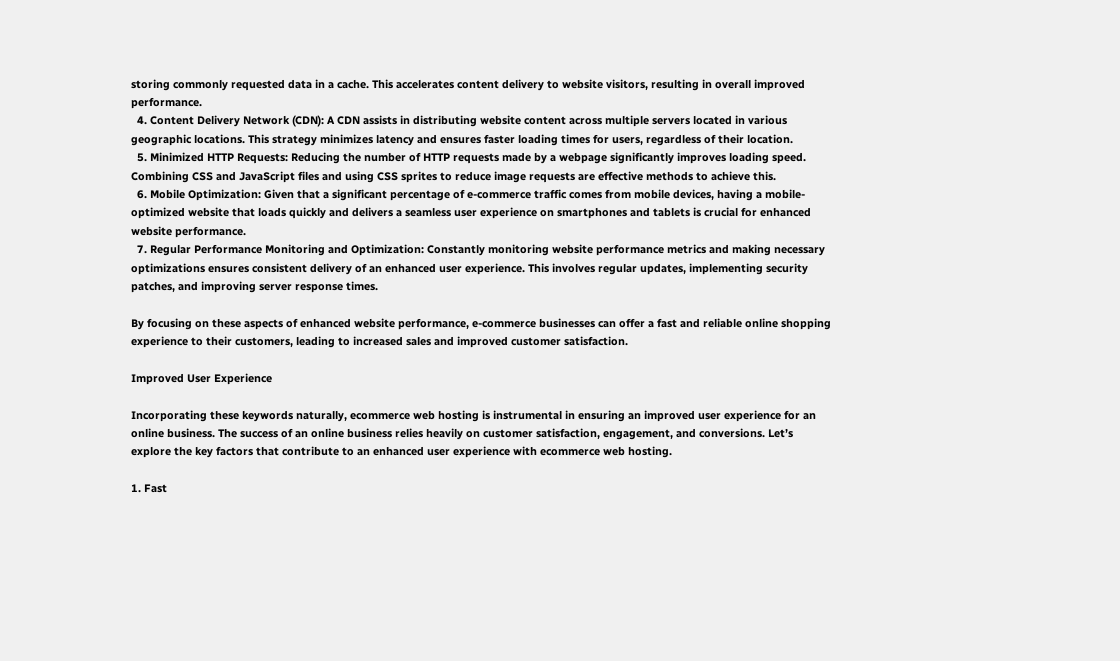storing commonly requested data in a cache. This accelerates content delivery to website visitors, resulting in overall improved performance.
  4. Content Delivery Network (CDN): A CDN assists in distributing website content across multiple servers located in various geographic locations. This strategy minimizes latency and ensures faster loading times for users, regardless of their location.
  5. Minimized HTTP Requests: Reducing the number of HTTP requests made by a webpage significantly improves loading speed. Combining CSS and JavaScript files and using CSS sprites to reduce image requests are effective methods to achieve this.
  6. Mobile Optimization: Given that a significant percentage of e-commerce traffic comes from mobile devices, having a mobile-optimized website that loads quickly and delivers a seamless user experience on smartphones and tablets is crucial for enhanced website performance.
  7. Regular Performance Monitoring and Optimization: Constantly monitoring website performance metrics and making necessary optimizations ensures consistent delivery of an enhanced user experience. This involves regular updates, implementing security patches, and improving server response times.

By focusing on these aspects of enhanced website performance, e-commerce businesses can offer a fast and reliable online shopping experience to their customers, leading to increased sales and improved customer satisfaction.

Improved User Experience

Incorporating these keywords naturally, ecommerce web hosting is instrumental in ensuring an improved user experience for an online business. The success of an online business relies heavily on customer satisfaction, engagement, and conversions. Let’s explore the key factors that contribute to an enhanced user experience with ecommerce web hosting.

1. Fast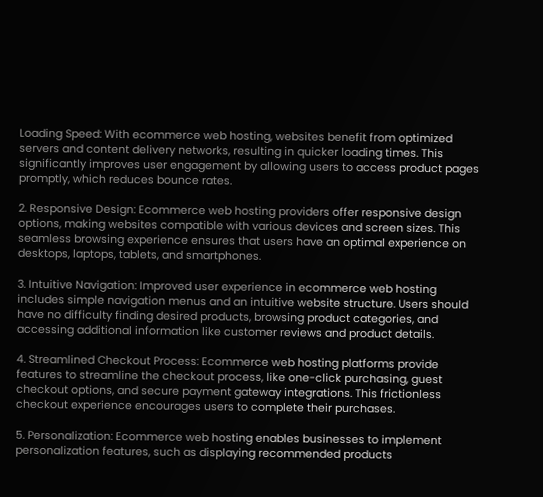Loading Speed: With ecommerce web hosting, websites benefit from optimized servers and content delivery networks, resulting in quicker loading times. This significantly improves user engagement by allowing users to access product pages promptly, which reduces bounce rates.

2. Responsive Design: Ecommerce web hosting providers offer responsive design options, making websites compatible with various devices and screen sizes. This seamless browsing experience ensures that users have an optimal experience on desktops, laptops, tablets, and smartphones.

3. Intuitive Navigation: Improved user experience in ecommerce web hosting includes simple navigation menus and an intuitive website structure. Users should have no difficulty finding desired products, browsing product categories, and accessing additional information like customer reviews and product details.

4. Streamlined Checkout Process: Ecommerce web hosting platforms provide features to streamline the checkout process, like one-click purchasing, guest checkout options, and secure payment gateway integrations. This frictionless checkout experience encourages users to complete their purchases.

5. Personalization: Ecommerce web hosting enables businesses to implement personalization features, such as displaying recommended products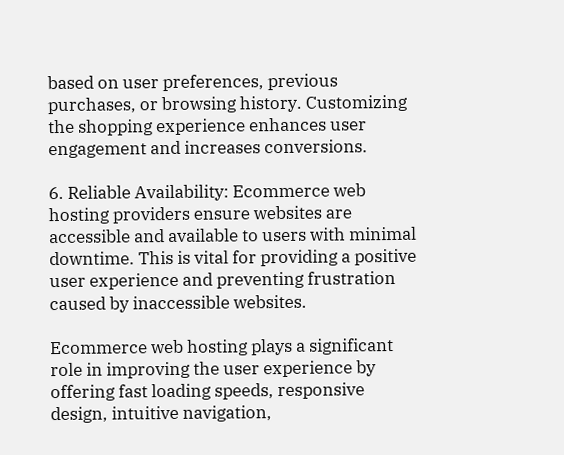based on user preferences, previous purchases, or browsing history. Customizing the shopping experience enhances user engagement and increases conversions.

6. Reliable Availability: Ecommerce web hosting providers ensure websites are accessible and available to users with minimal downtime. This is vital for providing a positive user experience and preventing frustration caused by inaccessible websites.

Ecommerce web hosting plays a significant role in improving the user experience by offering fast loading speeds, responsive design, intuitive navigation,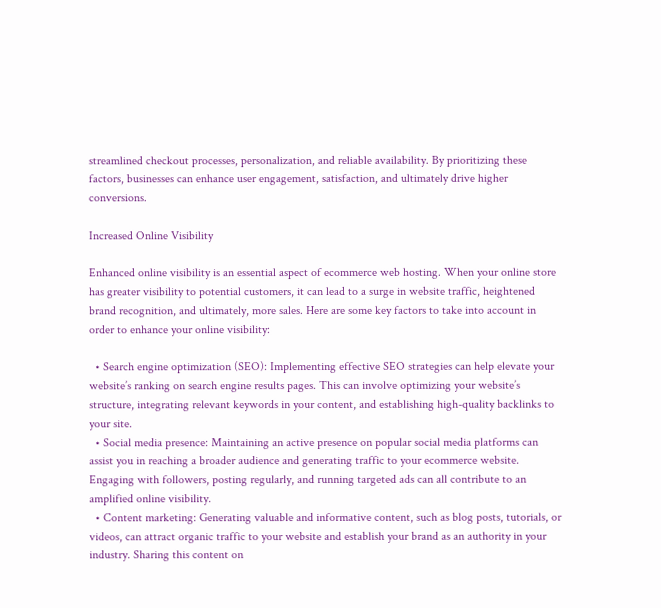streamlined checkout processes, personalization, and reliable availability. By prioritizing these factors, businesses can enhance user engagement, satisfaction, and ultimately drive higher conversions.

Increased Online Visibility

Enhanced online visibility is an essential aspect of ecommerce web hosting. When your online store has greater visibility to potential customers, it can lead to a surge in website traffic, heightened brand recognition, and ultimately, more sales. Here are some key factors to take into account in order to enhance your online visibility:

  • Search engine optimization (SEO): Implementing effective SEO strategies can help elevate your website’s ranking on search engine results pages. This can involve optimizing your website’s structure, integrating relevant keywords in your content, and establishing high-quality backlinks to your site.
  • Social media presence: Maintaining an active presence on popular social media platforms can assist you in reaching a broader audience and generating traffic to your ecommerce website. Engaging with followers, posting regularly, and running targeted ads can all contribute to an amplified online visibility.
  • Content marketing: Generating valuable and informative content, such as blog posts, tutorials, or videos, can attract organic traffic to your website and establish your brand as an authority in your industry. Sharing this content on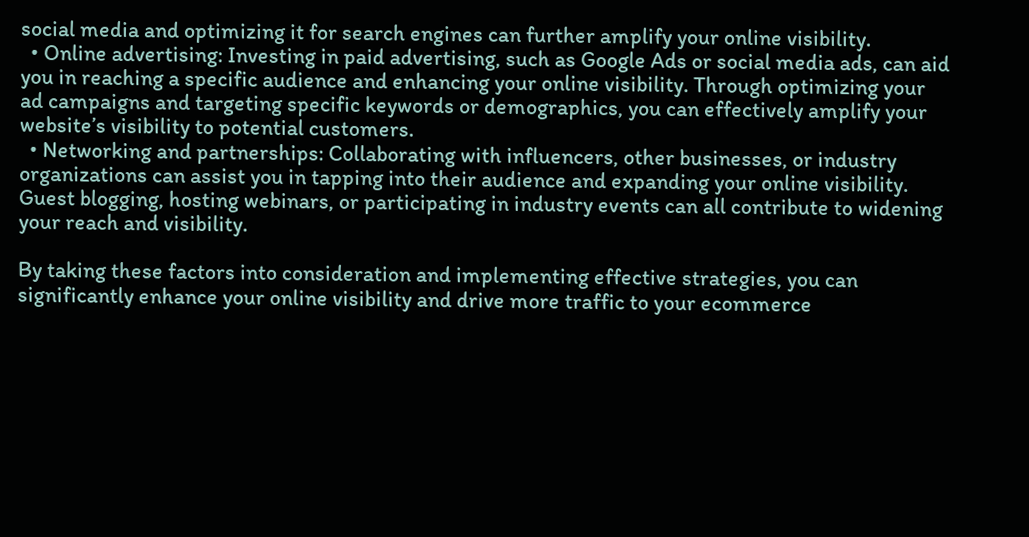social media and optimizing it for search engines can further amplify your online visibility.
  • Online advertising: Investing in paid advertising, such as Google Ads or social media ads, can aid you in reaching a specific audience and enhancing your online visibility. Through optimizing your ad campaigns and targeting specific keywords or demographics, you can effectively amplify your website’s visibility to potential customers.
  • Networking and partnerships: Collaborating with influencers, other businesses, or industry organizations can assist you in tapping into their audience and expanding your online visibility. Guest blogging, hosting webinars, or participating in industry events can all contribute to widening your reach and visibility.

By taking these factors into consideration and implementing effective strategies, you can significantly enhance your online visibility and drive more traffic to your ecommerce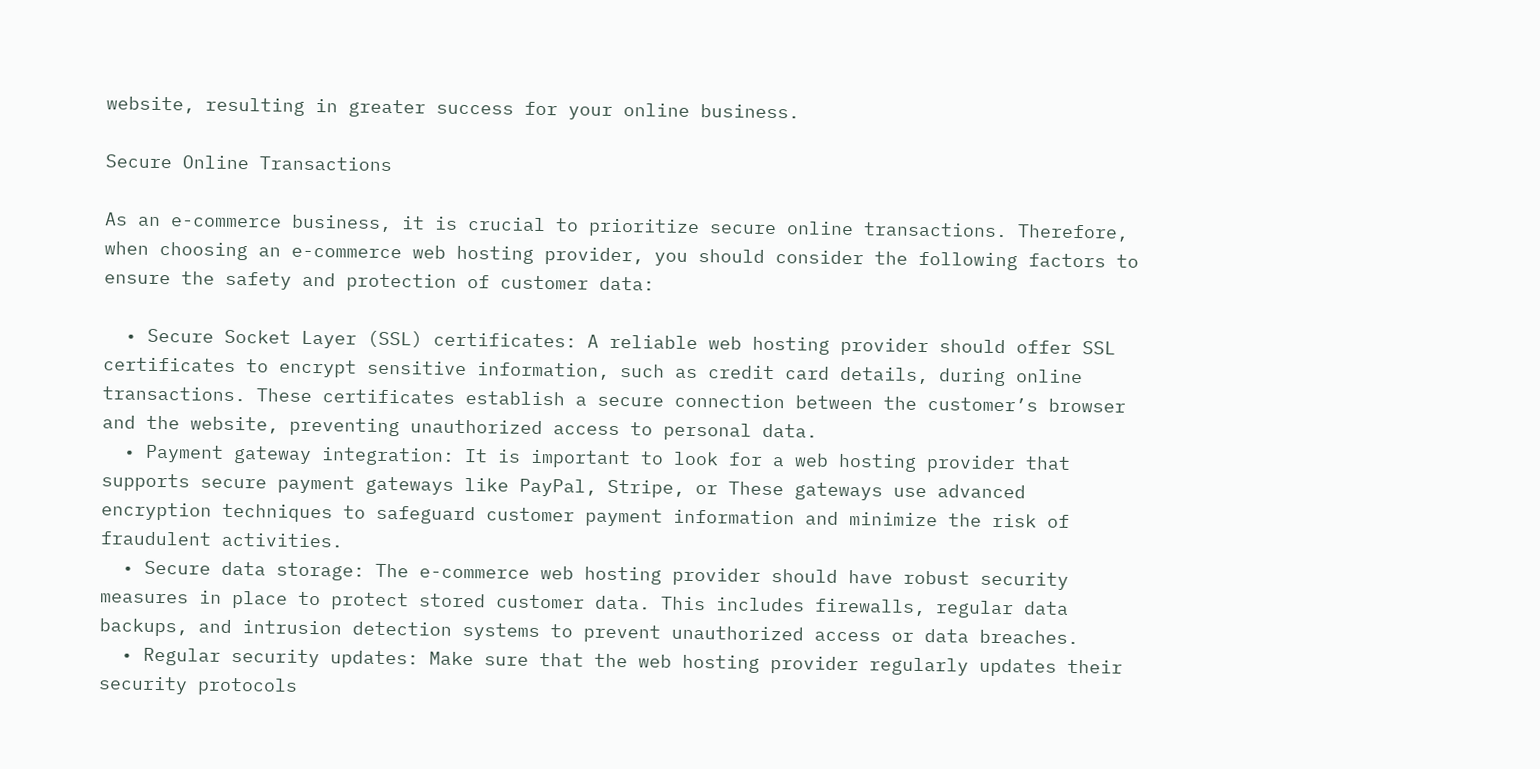website, resulting in greater success for your online business.

Secure Online Transactions

As an e-commerce business, it is crucial to prioritize secure online transactions. Therefore, when choosing an e-commerce web hosting provider, you should consider the following factors to ensure the safety and protection of customer data:

  • Secure Socket Layer (SSL) certificates: A reliable web hosting provider should offer SSL certificates to encrypt sensitive information, such as credit card details, during online transactions. These certificates establish a secure connection between the customer’s browser and the website, preventing unauthorized access to personal data.
  • Payment gateway integration: It is important to look for a web hosting provider that supports secure payment gateways like PayPal, Stripe, or These gateways use advanced encryption techniques to safeguard customer payment information and minimize the risk of fraudulent activities.
  • Secure data storage: The e-commerce web hosting provider should have robust security measures in place to protect stored customer data. This includes firewalls, regular data backups, and intrusion detection systems to prevent unauthorized access or data breaches.
  • Regular security updates: Make sure that the web hosting provider regularly updates their security protocols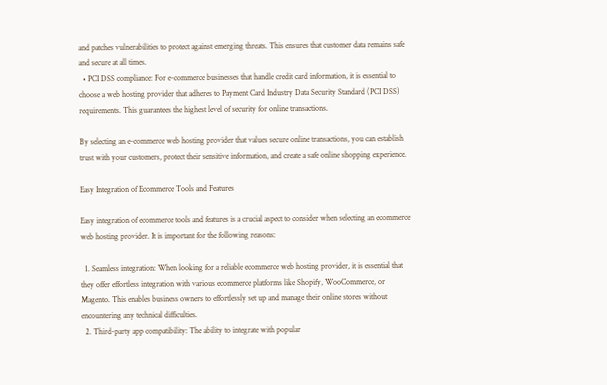and patches vulnerabilities to protect against emerging threats. This ensures that customer data remains safe and secure at all times.
  • PCI DSS compliance: For e-commerce businesses that handle credit card information, it is essential to choose a web hosting provider that adheres to Payment Card Industry Data Security Standard (PCI DSS) requirements. This guarantees the highest level of security for online transactions.

By selecting an e-commerce web hosting provider that values secure online transactions, you can establish trust with your customers, protect their sensitive information, and create a safe online shopping experience.

Easy Integration of Ecommerce Tools and Features

Easy integration of ecommerce tools and features is a crucial aspect to consider when selecting an ecommerce web hosting provider. It is important for the following reasons:

  1. Seamless integration: When looking for a reliable ecommerce web hosting provider, it is essential that they offer effortless integration with various ecommerce platforms like Shopify, WooCommerce, or Magento. This enables business owners to effortlessly set up and manage their online stores without encountering any technical difficulties.
  2. Third-party app compatibility: The ability to integrate with popular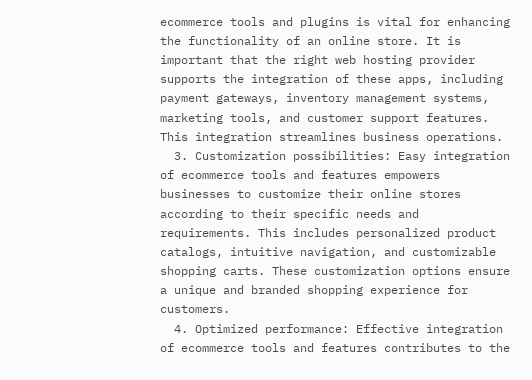ecommerce tools and plugins is vital for enhancing the functionality of an online store. It is important that the right web hosting provider supports the integration of these apps, including payment gateways, inventory management systems, marketing tools, and customer support features. This integration streamlines business operations.
  3. Customization possibilities: Easy integration of ecommerce tools and features empowers businesses to customize their online stores according to their specific needs and requirements. This includes personalized product catalogs, intuitive navigation, and customizable shopping carts. These customization options ensure a unique and branded shopping experience for customers.
  4. Optimized performance: Effective integration of ecommerce tools and features contributes to the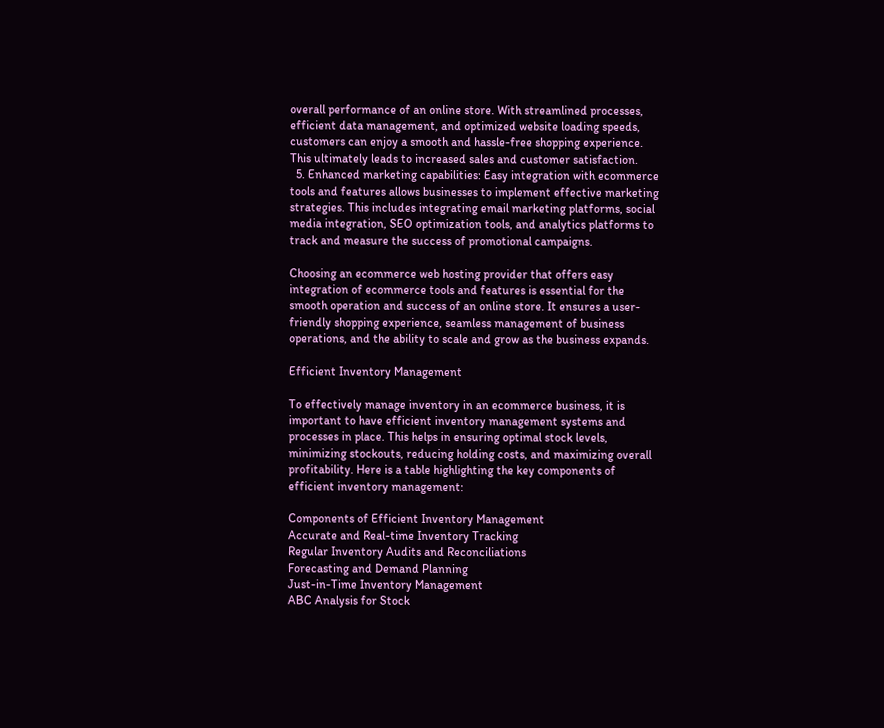overall performance of an online store. With streamlined processes, efficient data management, and optimized website loading speeds, customers can enjoy a smooth and hassle-free shopping experience. This ultimately leads to increased sales and customer satisfaction.
  5. Enhanced marketing capabilities: Easy integration with ecommerce tools and features allows businesses to implement effective marketing strategies. This includes integrating email marketing platforms, social media integration, SEO optimization tools, and analytics platforms to track and measure the success of promotional campaigns.

Choosing an ecommerce web hosting provider that offers easy integration of ecommerce tools and features is essential for the smooth operation and success of an online store. It ensures a user-friendly shopping experience, seamless management of business operations, and the ability to scale and grow as the business expands.

Efficient Inventory Management

To effectively manage inventory in an ecommerce business, it is important to have efficient inventory management systems and processes in place. This helps in ensuring optimal stock levels, minimizing stockouts, reducing holding costs, and maximizing overall profitability. Here is a table highlighting the key components of efficient inventory management:

Components of Efficient Inventory Management
Accurate and Real-time Inventory Tracking
Regular Inventory Audits and Reconciliations
Forecasting and Demand Planning
Just-in-Time Inventory Management
ABC Analysis for Stock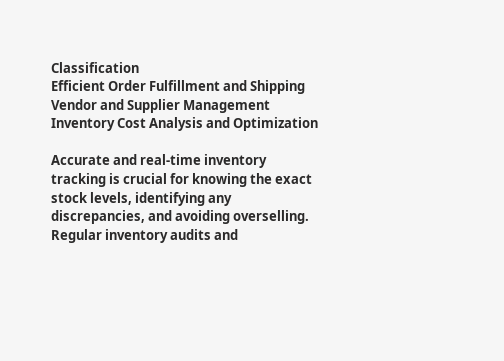Classification
Efficient Order Fulfillment and Shipping
Vendor and Supplier Management
Inventory Cost Analysis and Optimization

Accurate and real-time inventory tracking is crucial for knowing the exact stock levels, identifying any discrepancies, and avoiding overselling. Regular inventory audits and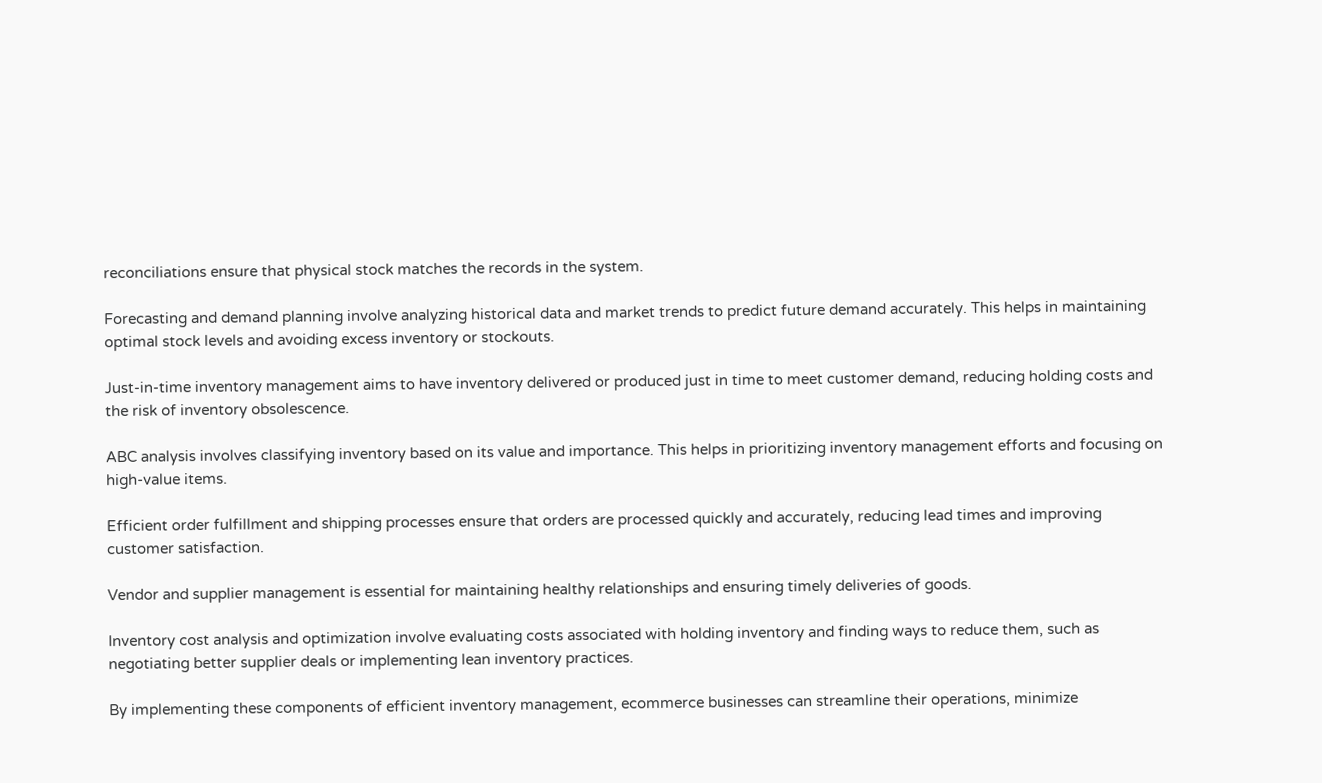reconciliations ensure that physical stock matches the records in the system.

Forecasting and demand planning involve analyzing historical data and market trends to predict future demand accurately. This helps in maintaining optimal stock levels and avoiding excess inventory or stockouts.

Just-in-time inventory management aims to have inventory delivered or produced just in time to meet customer demand, reducing holding costs and the risk of inventory obsolescence.

ABC analysis involves classifying inventory based on its value and importance. This helps in prioritizing inventory management efforts and focusing on high-value items.

Efficient order fulfillment and shipping processes ensure that orders are processed quickly and accurately, reducing lead times and improving customer satisfaction.

Vendor and supplier management is essential for maintaining healthy relationships and ensuring timely deliveries of goods.

Inventory cost analysis and optimization involve evaluating costs associated with holding inventory and finding ways to reduce them, such as negotiating better supplier deals or implementing lean inventory practices.

By implementing these components of efficient inventory management, ecommerce businesses can streamline their operations, minimize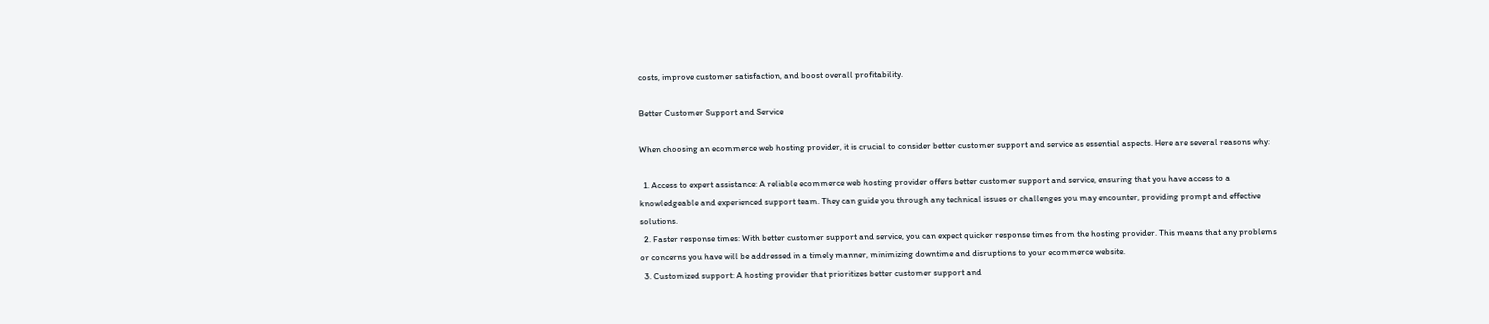costs, improve customer satisfaction, and boost overall profitability.

Better Customer Support and Service

When choosing an ecommerce web hosting provider, it is crucial to consider better customer support and service as essential aspects. Here are several reasons why:

  1. Access to expert assistance: A reliable ecommerce web hosting provider offers better customer support and service, ensuring that you have access to a knowledgeable and experienced support team. They can guide you through any technical issues or challenges you may encounter, providing prompt and effective solutions.
  2. Faster response times: With better customer support and service, you can expect quicker response times from the hosting provider. This means that any problems or concerns you have will be addressed in a timely manner, minimizing downtime and disruptions to your ecommerce website.
  3. Customized support: A hosting provider that prioritizes better customer support and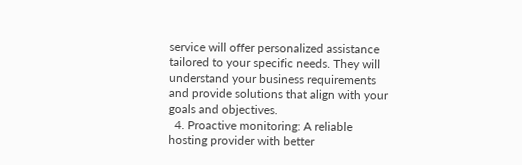service will offer personalized assistance tailored to your specific needs. They will understand your business requirements and provide solutions that align with your goals and objectives.
  4. Proactive monitoring: A reliable hosting provider with better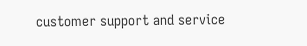customer support and service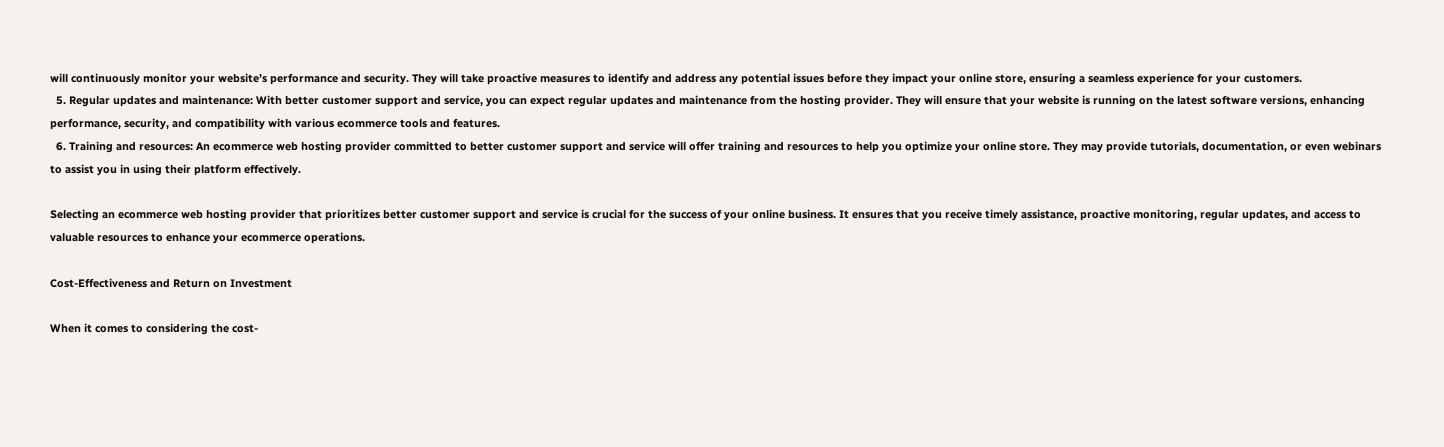will continuously monitor your website’s performance and security. They will take proactive measures to identify and address any potential issues before they impact your online store, ensuring a seamless experience for your customers.
  5. Regular updates and maintenance: With better customer support and service, you can expect regular updates and maintenance from the hosting provider. They will ensure that your website is running on the latest software versions, enhancing performance, security, and compatibility with various ecommerce tools and features.
  6. Training and resources: An ecommerce web hosting provider committed to better customer support and service will offer training and resources to help you optimize your online store. They may provide tutorials, documentation, or even webinars to assist you in using their platform effectively.

Selecting an ecommerce web hosting provider that prioritizes better customer support and service is crucial for the success of your online business. It ensures that you receive timely assistance, proactive monitoring, regular updates, and access to valuable resources to enhance your ecommerce operations.

Cost-Effectiveness and Return on Investment

When it comes to considering the cost-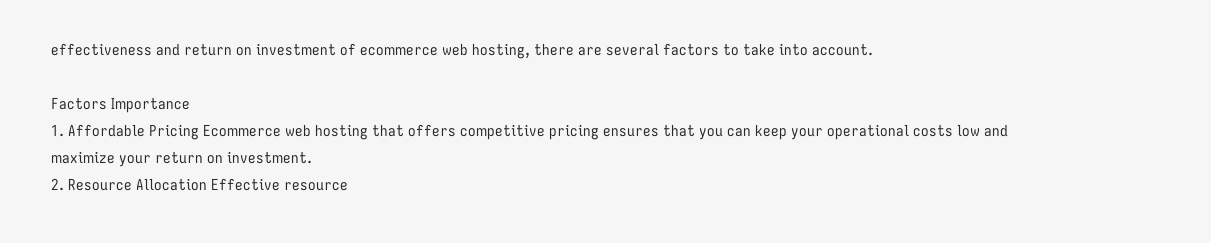effectiveness and return on investment of ecommerce web hosting, there are several factors to take into account.

Factors Importance
1. Affordable Pricing Ecommerce web hosting that offers competitive pricing ensures that you can keep your operational costs low and maximize your return on investment.
2. Resource Allocation Effective resource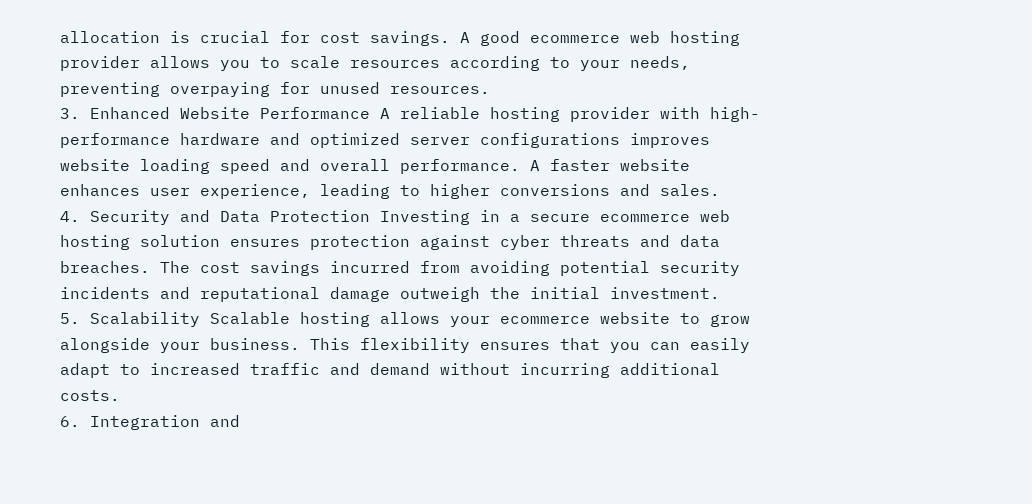allocation is crucial for cost savings. A good ecommerce web hosting provider allows you to scale resources according to your needs, preventing overpaying for unused resources.
3. Enhanced Website Performance A reliable hosting provider with high-performance hardware and optimized server configurations improves website loading speed and overall performance. A faster website enhances user experience, leading to higher conversions and sales.
4. Security and Data Protection Investing in a secure ecommerce web hosting solution ensures protection against cyber threats and data breaches. The cost savings incurred from avoiding potential security incidents and reputational damage outweigh the initial investment.
5. Scalability Scalable hosting allows your ecommerce website to grow alongside your business. This flexibility ensures that you can easily adapt to increased traffic and demand without incurring additional costs.
6. Integration and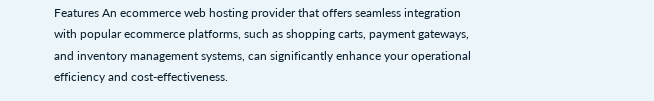Features An ecommerce web hosting provider that offers seamless integration with popular ecommerce platforms, such as shopping carts, payment gateways, and inventory management systems, can significantly enhance your operational efficiency and cost-effectiveness.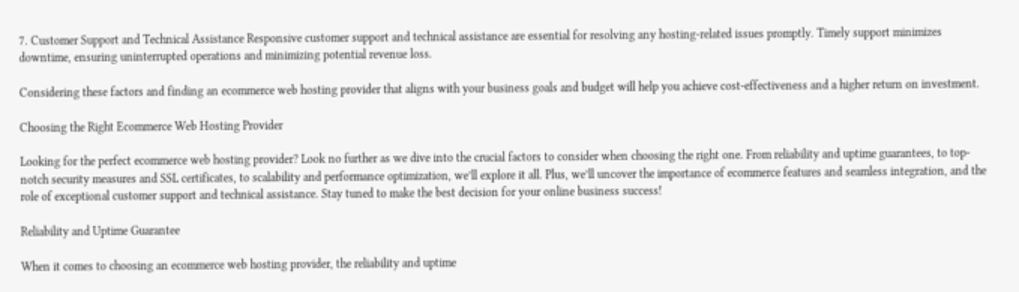7. Customer Support and Technical Assistance Responsive customer support and technical assistance are essential for resolving any hosting-related issues promptly. Timely support minimizes downtime, ensuring uninterrupted operations and minimizing potential revenue loss.

Considering these factors and finding an ecommerce web hosting provider that aligns with your business goals and budget will help you achieve cost-effectiveness and a higher return on investment.

Choosing the Right Ecommerce Web Hosting Provider

Looking for the perfect ecommerce web hosting provider? Look no further as we dive into the crucial factors to consider when choosing the right one. From reliability and uptime guarantees, to top-notch security measures and SSL certificates, to scalability and performance optimization, we’ll explore it all. Plus, we’ll uncover the importance of ecommerce features and seamless integration, and the role of exceptional customer support and technical assistance. Stay tuned to make the best decision for your online business success!

Reliability and Uptime Guarantee

When it comes to choosing an ecommerce web hosting provider, the reliability and uptime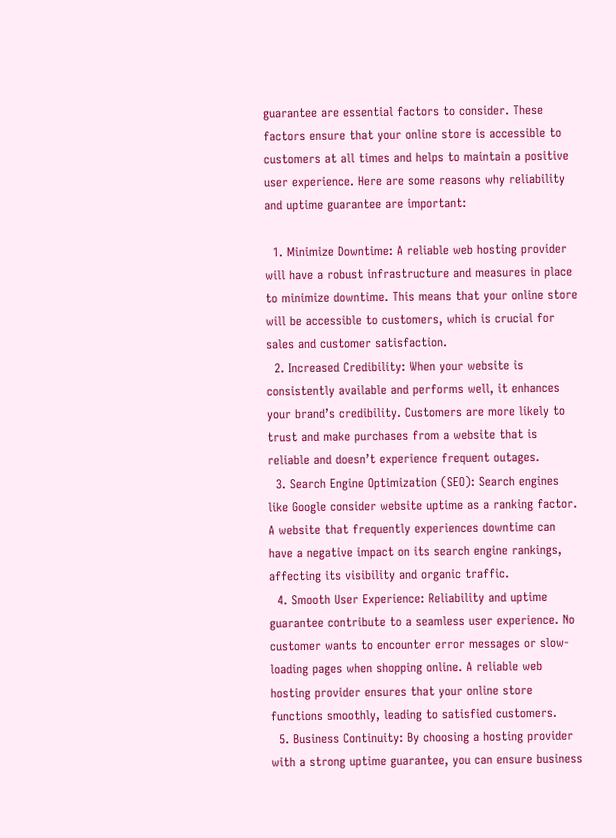guarantee are essential factors to consider. These factors ensure that your online store is accessible to customers at all times and helps to maintain a positive user experience. Here are some reasons why reliability and uptime guarantee are important:

  1. Minimize Downtime: A reliable web hosting provider will have a robust infrastructure and measures in place to minimize downtime. This means that your online store will be accessible to customers, which is crucial for sales and customer satisfaction.
  2. Increased Credibility: When your website is consistently available and performs well, it enhances your brand’s credibility. Customers are more likely to trust and make purchases from a website that is reliable and doesn’t experience frequent outages.
  3. Search Engine Optimization (SEO): Search engines like Google consider website uptime as a ranking factor. A website that frequently experiences downtime can have a negative impact on its search engine rankings, affecting its visibility and organic traffic.
  4. Smooth User Experience: Reliability and uptime guarantee contribute to a seamless user experience. No customer wants to encounter error messages or slow-loading pages when shopping online. A reliable web hosting provider ensures that your online store functions smoothly, leading to satisfied customers.
  5. Business Continuity: By choosing a hosting provider with a strong uptime guarantee, you can ensure business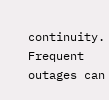continuity. Frequent outages can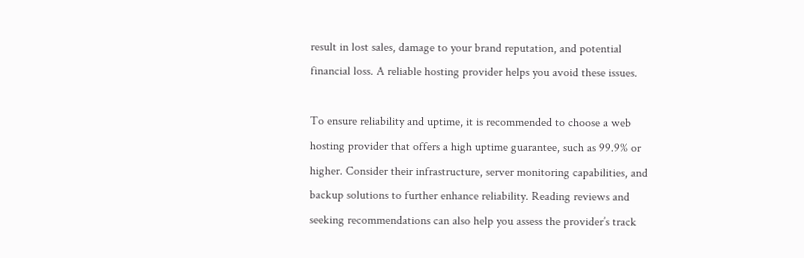result in lost sales, damage to your brand reputation, and potential financial loss. A reliable hosting provider helps you avoid these issues.

To ensure reliability and uptime, it is recommended to choose a web hosting provider that offers a high uptime guarantee, such as 99.9% or higher. Consider their infrastructure, server monitoring capabilities, and backup solutions to further enhance reliability. Reading reviews and seeking recommendations can also help you assess the provider’s track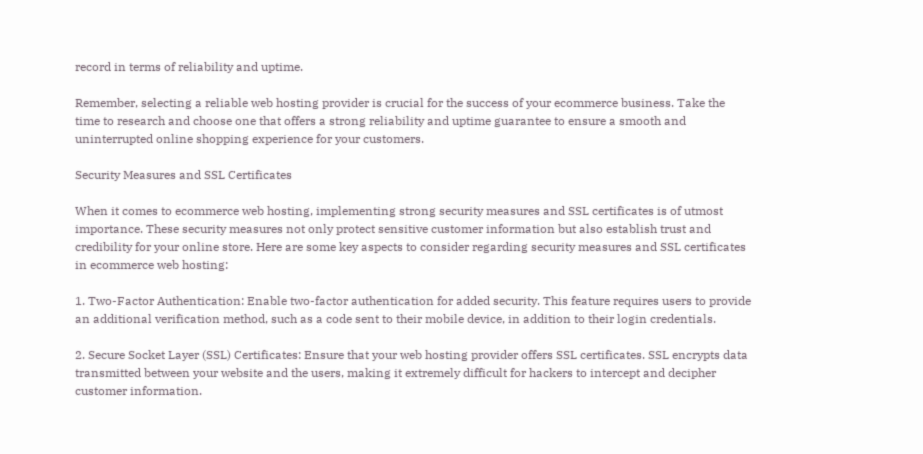record in terms of reliability and uptime.

Remember, selecting a reliable web hosting provider is crucial for the success of your ecommerce business. Take the time to research and choose one that offers a strong reliability and uptime guarantee to ensure a smooth and uninterrupted online shopping experience for your customers.

Security Measures and SSL Certificates

When it comes to ecommerce web hosting, implementing strong security measures and SSL certificates is of utmost importance. These security measures not only protect sensitive customer information but also establish trust and credibility for your online store. Here are some key aspects to consider regarding security measures and SSL certificates in ecommerce web hosting:

1. Two-Factor Authentication: Enable two-factor authentication for added security. This feature requires users to provide an additional verification method, such as a code sent to their mobile device, in addition to their login credentials.

2. Secure Socket Layer (SSL) Certificates: Ensure that your web hosting provider offers SSL certificates. SSL encrypts data transmitted between your website and the users, making it extremely difficult for hackers to intercept and decipher customer information.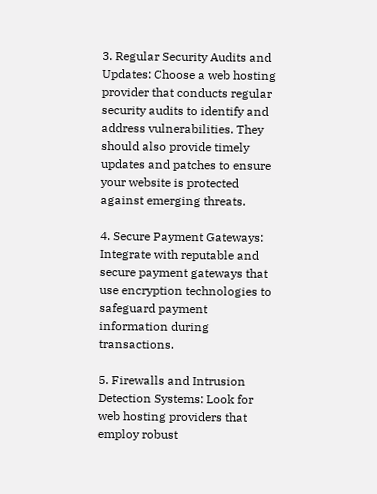3. Regular Security Audits and Updates: Choose a web hosting provider that conducts regular security audits to identify and address vulnerabilities. They should also provide timely updates and patches to ensure your website is protected against emerging threats.

4. Secure Payment Gateways: Integrate with reputable and secure payment gateways that use encryption technologies to safeguard payment information during transactions.

5. Firewalls and Intrusion Detection Systems: Look for web hosting providers that employ robust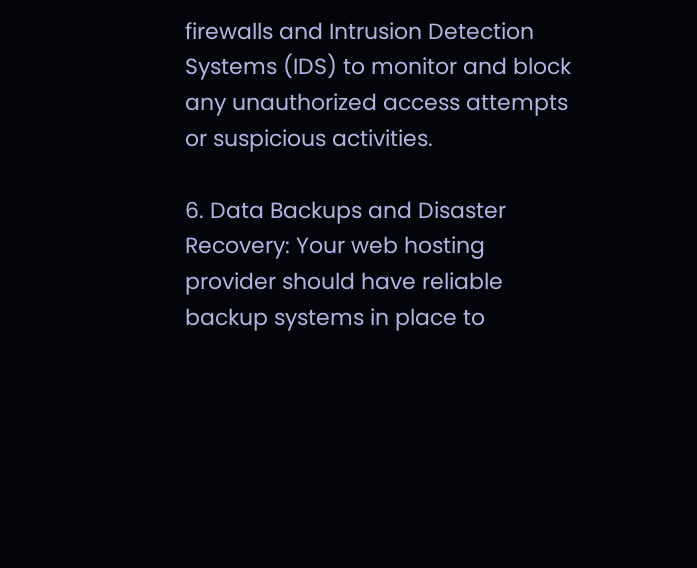firewalls and Intrusion Detection Systems (IDS) to monitor and block any unauthorized access attempts or suspicious activities.

6. Data Backups and Disaster Recovery: Your web hosting provider should have reliable backup systems in place to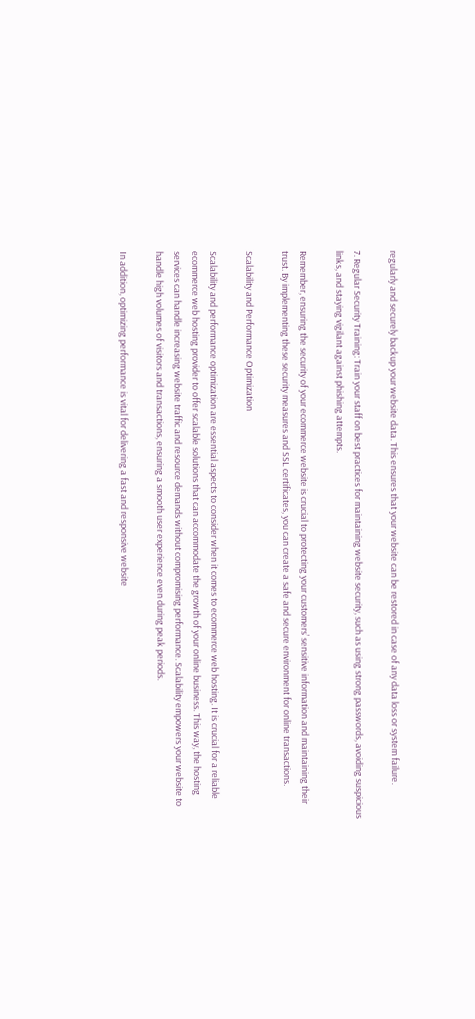regularly and securely backup your website data. This ensures that your website can be restored in case of any data loss or system failure.

7. Regular Security Training: Train your staff on best practices for maintaining website security, such as using strong passwords, avoiding suspicious links, and staying vigilant against phishing attempts.

Remember, ensuring the security of your ecommerce website is crucial to protecting your customers’ sensitive information and maintaining their trust. By implementing these security measures and SSL certificates, you can create a safe and secure environment for online transactions.

Scalability and Performance Optimization

Scalability and performance optimization are essential aspects to consider when it comes to ecommerce web hosting. It is crucial for a reliable ecommerce web hosting provider to offer scalable solutions that can accommodate the growth of your online business. This way, the hosting services can handle increasing website traffic and resource demands without compromising performance. Scalability empowers your website to handle high volumes of visitors and transactions, ensuring a smooth user experience even during peak periods.

In addition, optimizing performance is vital for delivering a fast and responsive website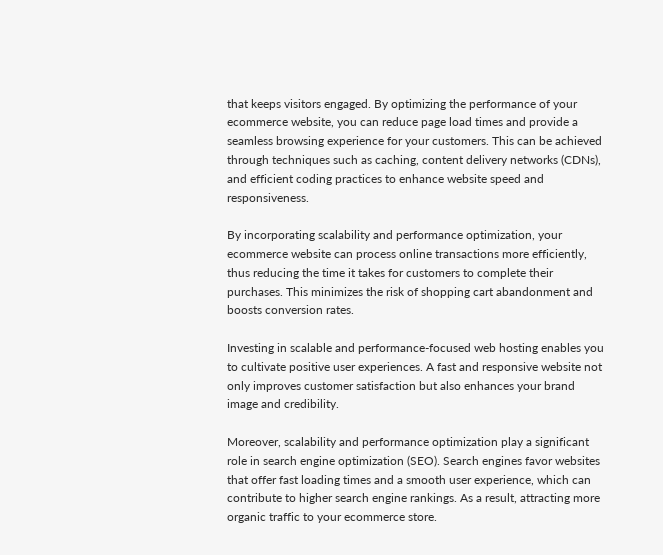that keeps visitors engaged. By optimizing the performance of your ecommerce website, you can reduce page load times and provide a seamless browsing experience for your customers. This can be achieved through techniques such as caching, content delivery networks (CDNs), and efficient coding practices to enhance website speed and responsiveness.

By incorporating scalability and performance optimization, your ecommerce website can process online transactions more efficiently, thus reducing the time it takes for customers to complete their purchases. This minimizes the risk of shopping cart abandonment and boosts conversion rates.

Investing in scalable and performance-focused web hosting enables you to cultivate positive user experiences. A fast and responsive website not only improves customer satisfaction but also enhances your brand image and credibility.

Moreover, scalability and performance optimization play a significant role in search engine optimization (SEO). Search engines favor websites that offer fast loading times and a smooth user experience, which can contribute to higher search engine rankings. As a result, attracting more organic traffic to your ecommerce store.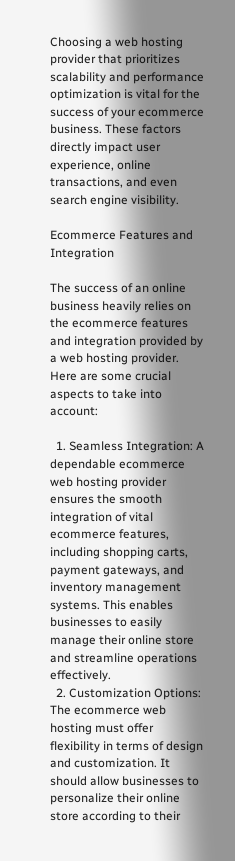Choosing a web hosting provider that prioritizes scalability and performance optimization is vital for the success of your ecommerce business. These factors directly impact user experience, online transactions, and even search engine visibility.

Ecommerce Features and Integration

The success of an online business heavily relies on the ecommerce features and integration provided by a web hosting provider. Here are some crucial aspects to take into account:

  1. Seamless Integration: A dependable ecommerce web hosting provider ensures the smooth integration of vital ecommerce features, including shopping carts, payment gateways, and inventory management systems. This enables businesses to easily manage their online store and streamline operations effectively.
  2. Customization Options: The ecommerce web hosting must offer flexibility in terms of design and customization. It should allow businesses to personalize their online store according to their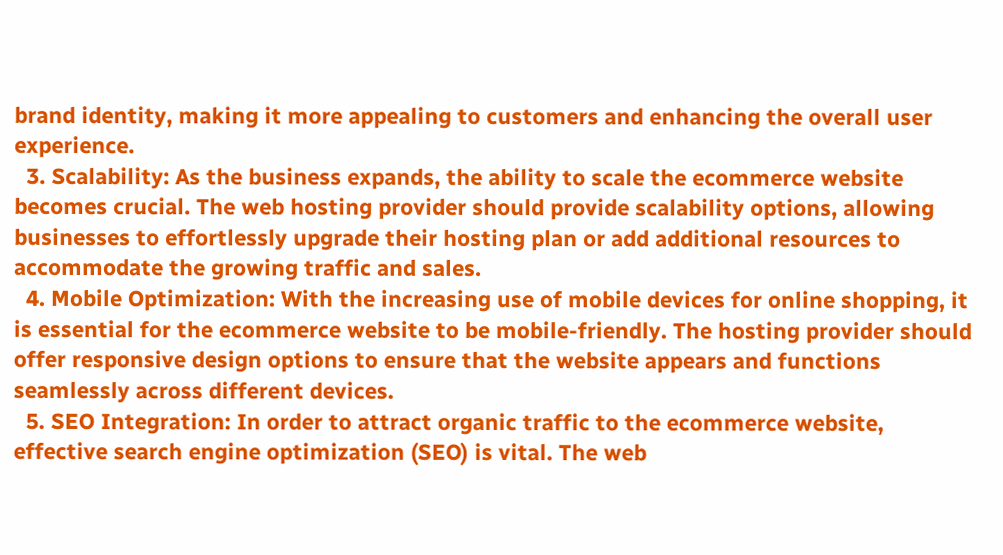brand identity, making it more appealing to customers and enhancing the overall user experience.
  3. Scalability: As the business expands, the ability to scale the ecommerce website becomes crucial. The web hosting provider should provide scalability options, allowing businesses to effortlessly upgrade their hosting plan or add additional resources to accommodate the growing traffic and sales.
  4. Mobile Optimization: With the increasing use of mobile devices for online shopping, it is essential for the ecommerce website to be mobile-friendly. The hosting provider should offer responsive design options to ensure that the website appears and functions seamlessly across different devices.
  5. SEO Integration: In order to attract organic traffic to the ecommerce website, effective search engine optimization (SEO) is vital. The web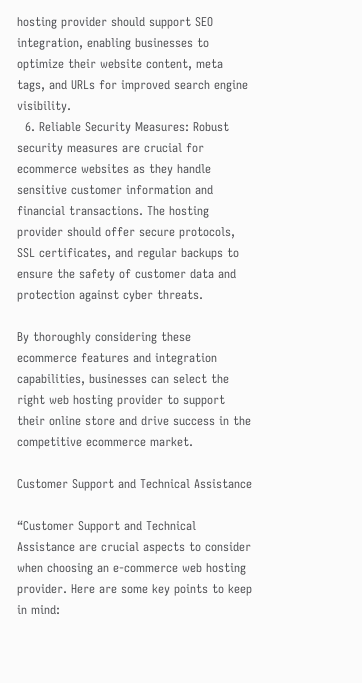hosting provider should support SEO integration, enabling businesses to optimize their website content, meta tags, and URLs for improved search engine visibility.
  6. Reliable Security Measures: Robust security measures are crucial for ecommerce websites as they handle sensitive customer information and financial transactions. The hosting provider should offer secure protocols, SSL certificates, and regular backups to ensure the safety of customer data and protection against cyber threats.

By thoroughly considering these ecommerce features and integration capabilities, businesses can select the right web hosting provider to support their online store and drive success in the competitive ecommerce market.

Customer Support and Technical Assistance

“Customer Support and Technical Assistance are crucial aspects to consider when choosing an e-commerce web hosting provider. Here are some key points to keep in mind: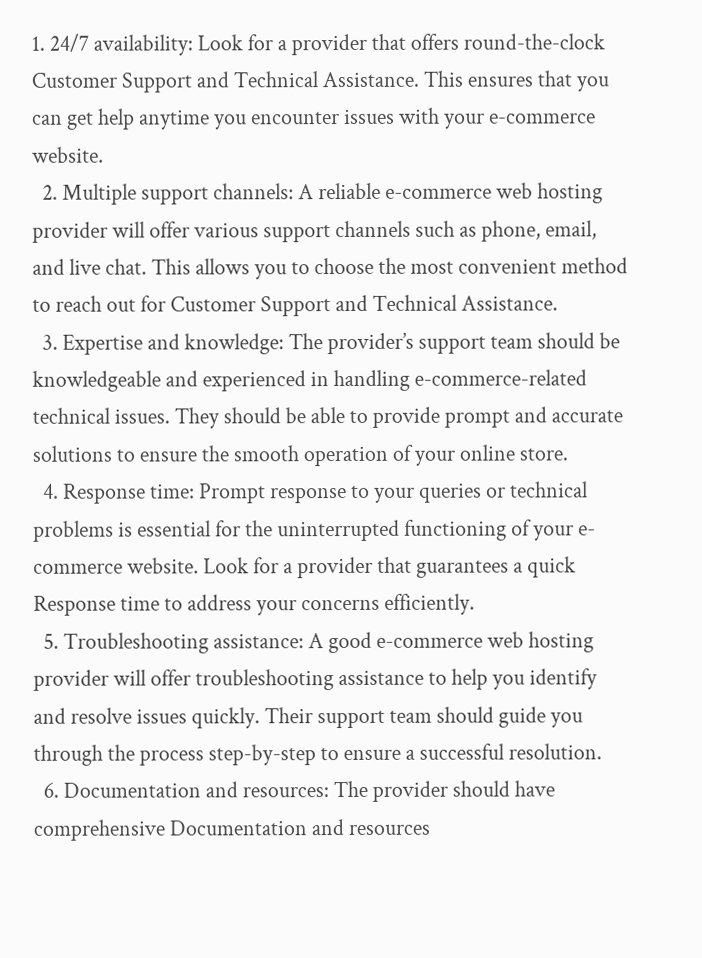1. 24/7 availability: Look for a provider that offers round-the-clock Customer Support and Technical Assistance. This ensures that you can get help anytime you encounter issues with your e-commerce website.
  2. Multiple support channels: A reliable e-commerce web hosting provider will offer various support channels such as phone, email, and live chat. This allows you to choose the most convenient method to reach out for Customer Support and Technical Assistance.
  3. Expertise and knowledge: The provider’s support team should be knowledgeable and experienced in handling e-commerce-related technical issues. They should be able to provide prompt and accurate solutions to ensure the smooth operation of your online store.
  4. Response time: Prompt response to your queries or technical problems is essential for the uninterrupted functioning of your e-commerce website. Look for a provider that guarantees a quick Response time to address your concerns efficiently.
  5. Troubleshooting assistance: A good e-commerce web hosting provider will offer troubleshooting assistance to help you identify and resolve issues quickly. Their support team should guide you through the process step-by-step to ensure a successful resolution.
  6. Documentation and resources: The provider should have comprehensive Documentation and resources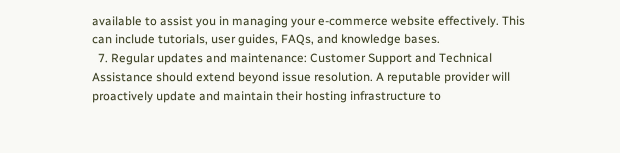available to assist you in managing your e-commerce website effectively. This can include tutorials, user guides, FAQs, and knowledge bases.
  7. Regular updates and maintenance: Customer Support and Technical Assistance should extend beyond issue resolution. A reputable provider will proactively update and maintain their hosting infrastructure to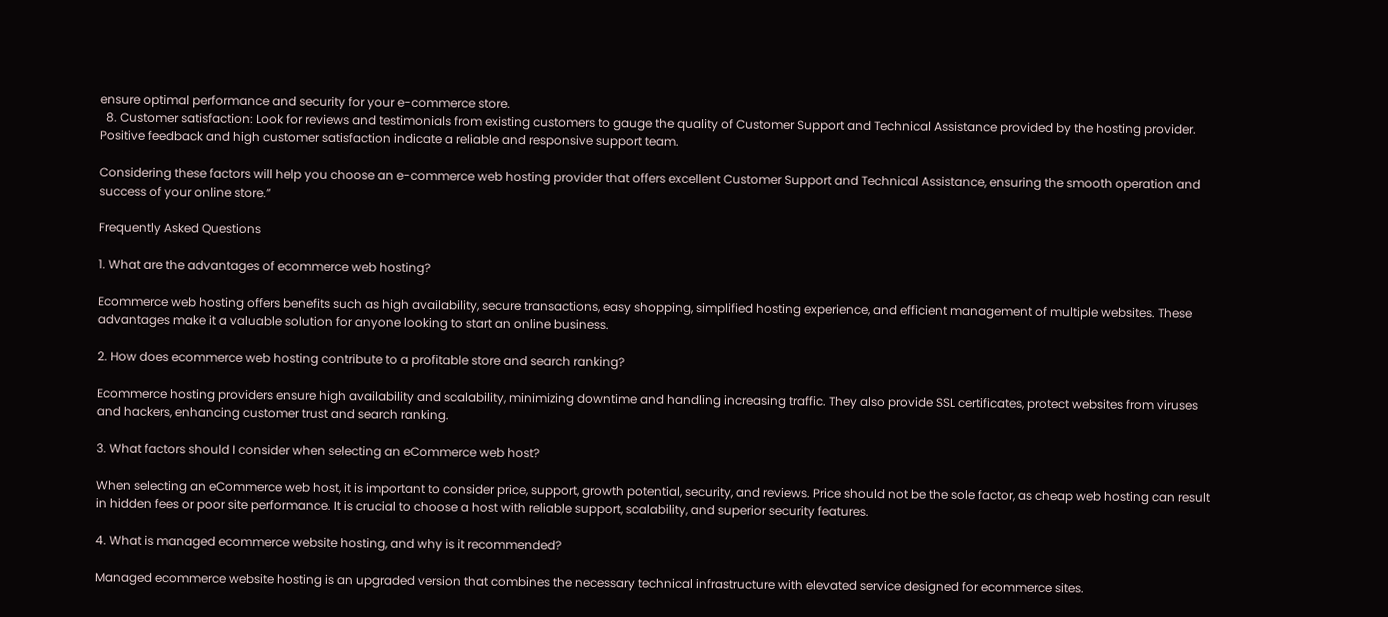ensure optimal performance and security for your e-commerce store.
  8. Customer satisfaction: Look for reviews and testimonials from existing customers to gauge the quality of Customer Support and Technical Assistance provided by the hosting provider. Positive feedback and high customer satisfaction indicate a reliable and responsive support team.

Considering these factors will help you choose an e-commerce web hosting provider that offers excellent Customer Support and Technical Assistance, ensuring the smooth operation and success of your online store.”

Frequently Asked Questions

1. What are the advantages of ecommerce web hosting?

Ecommerce web hosting offers benefits such as high availability, secure transactions, easy shopping, simplified hosting experience, and efficient management of multiple websites. These advantages make it a valuable solution for anyone looking to start an online business.

2. How does ecommerce web hosting contribute to a profitable store and search ranking?

Ecommerce hosting providers ensure high availability and scalability, minimizing downtime and handling increasing traffic. They also provide SSL certificates, protect websites from viruses and hackers, enhancing customer trust and search ranking.

3. What factors should I consider when selecting an eCommerce web host?

When selecting an eCommerce web host, it is important to consider price, support, growth potential, security, and reviews. Price should not be the sole factor, as cheap web hosting can result in hidden fees or poor site performance. It is crucial to choose a host with reliable support, scalability, and superior security features.

4. What is managed ecommerce website hosting, and why is it recommended?

Managed ecommerce website hosting is an upgraded version that combines the necessary technical infrastructure with elevated service designed for ecommerce sites.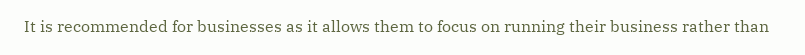It is recommended for businesses as it allows them to focus on running their business rather than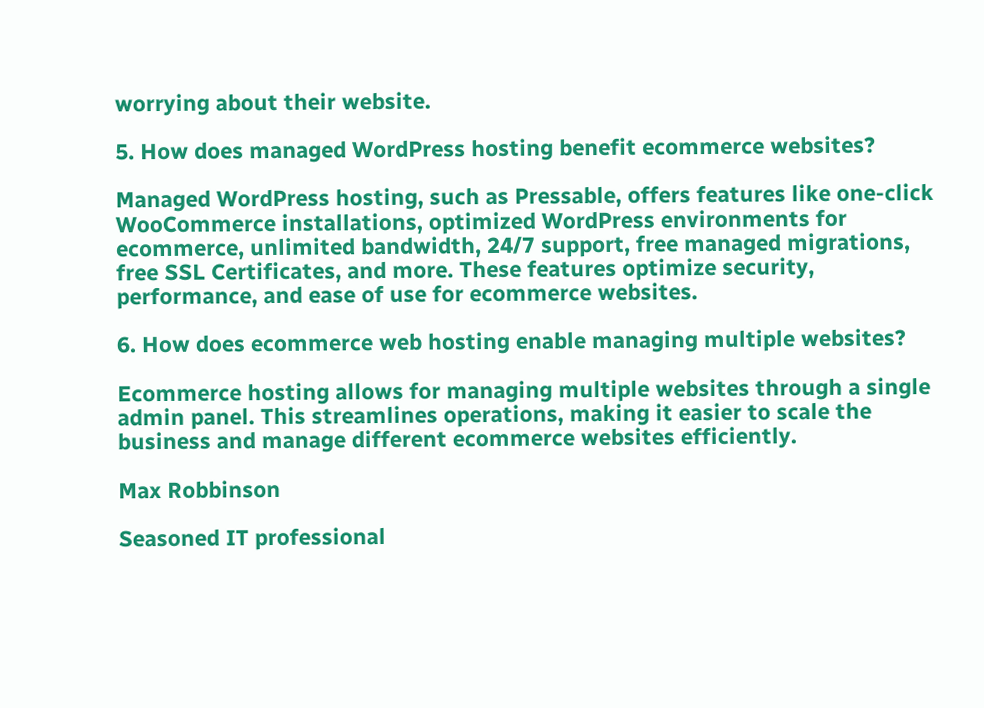worrying about their website.

5. How does managed WordPress hosting benefit ecommerce websites?

Managed WordPress hosting, such as Pressable, offers features like one-click WooCommerce installations, optimized WordPress environments for ecommerce, unlimited bandwidth, 24/7 support, free managed migrations, free SSL Certificates, and more. These features optimize security, performance, and ease of use for ecommerce websites.

6. How does ecommerce web hosting enable managing multiple websites?

Ecommerce hosting allows for managing multiple websites through a single admin panel. This streamlines operations, making it easier to scale the business and manage different ecommerce websites efficiently.

Max Robbinson

Seasoned IT professional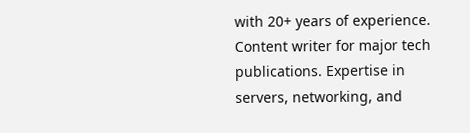with 20+ years of experience. Content writer for major tech publications. Expertise in servers, networking, and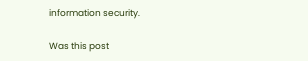information security.

Was this post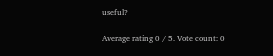useful?

Average rating 0 / 5. Vote count: 0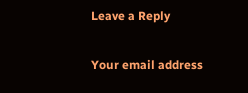Leave a Reply

Your email address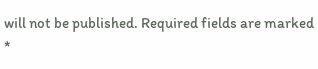will not be published. Required fields are marked *